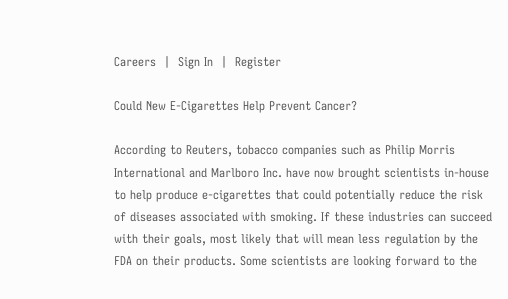Careers  |  Sign In  |  Register

Could New E-Cigarettes Help Prevent Cancer?

According to Reuters, tobacco companies such as Philip Morris International and Marlboro Inc. have now brought scientists in-house to help produce e-cigarettes that could potentially reduce the risk of diseases associated with smoking. If these industries can succeed with their goals, most likely that will mean less regulation by the FDA on their products. Some scientists are looking forward to the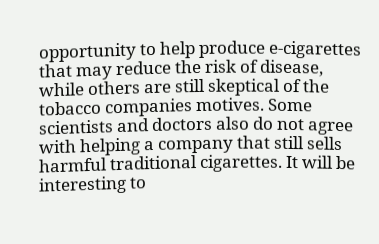opportunity to help produce e-cigarettes that may reduce the risk of disease, while others are still skeptical of the tobacco companies motives. Some scientists and doctors also do not agree with helping a company that still sells harmful traditional cigarettes. It will be interesting to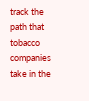track the path that tobacco companies take in the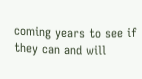coming years to see if they can and will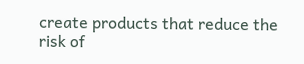create products that reduce the risk of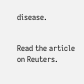disease.


Read the article on Reuters.